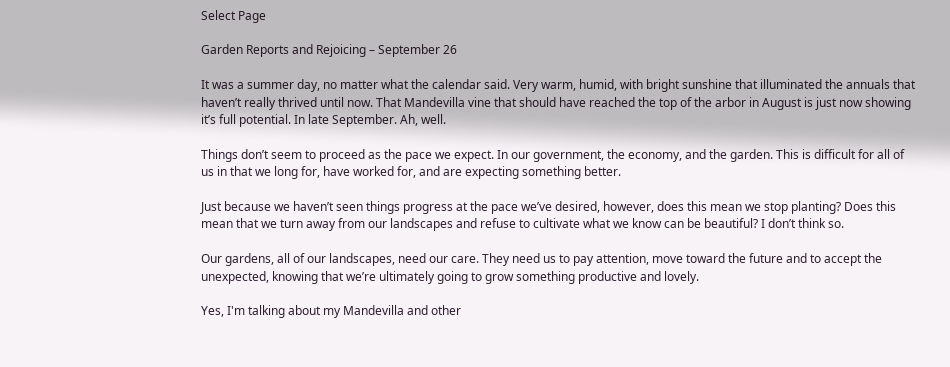Select Page

Garden Reports and Rejoicing – September 26

It was a summer day, no matter what the calendar said. Very warm, humid, with bright sunshine that illuminated the annuals that haven’t really thrived until now. That Mandevilla vine that should have reached the top of the arbor in August is just now showing it’s full potential. In late September. Ah, well.

Things don’t seem to proceed as the pace we expect. In our government, the economy, and the garden. This is difficult for all of us in that we long for, have worked for, and are expecting something better.

Just because we haven’t seen things progress at the pace we’ve desired, however, does this mean we stop planting? Does this mean that we turn away from our landscapes and refuse to cultivate what we know can be beautiful? I don’t think so.

Our gardens, all of our landscapes, need our care. They need us to pay attention, move toward the future and to accept the unexpected, knowing that we’re ultimately going to grow something productive and lovely.

Yes, I'm talking about my Mandevilla and other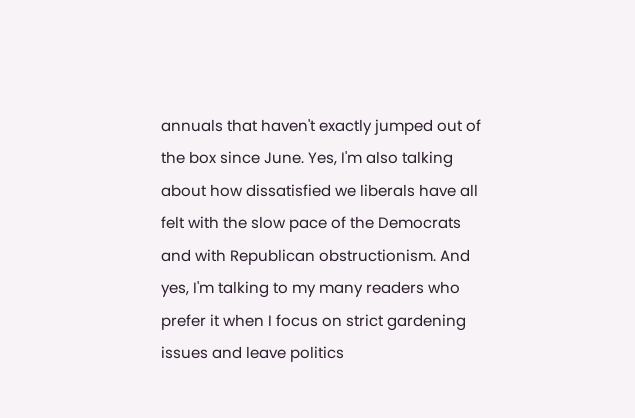annuals that haven't exactly jumped out of the box since June. Yes, I'm also talking about how dissatisfied we liberals have all felt with the slow pace of the Democrats and with Republican obstructionism. And yes, I'm talking to my many readers who prefer it when I focus on strict gardening issues and leave politics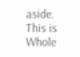aside. This is Whole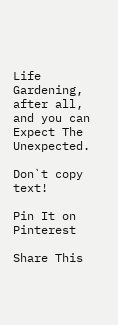Life Gardening, after all, and you can Expect The Unexpected.

Don`t copy text!

Pin It on Pinterest

Share This